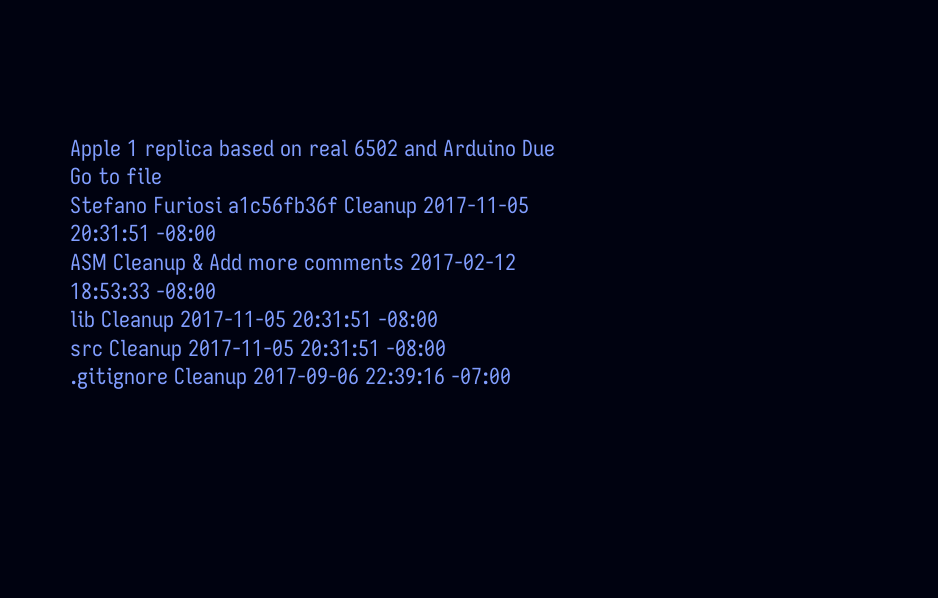Apple 1 replica based on real 6502 and Arduino Due
Go to file
Stefano Furiosi a1c56fb36f Cleanup 2017-11-05 20:31:51 -08:00
ASM Cleanup & Add more comments 2017-02-12 18:53:33 -08:00
lib Cleanup 2017-11-05 20:31:51 -08:00
src Cleanup 2017-11-05 20:31:51 -08:00
.gitignore Cleanup 2017-09-06 22:39:16 -07:00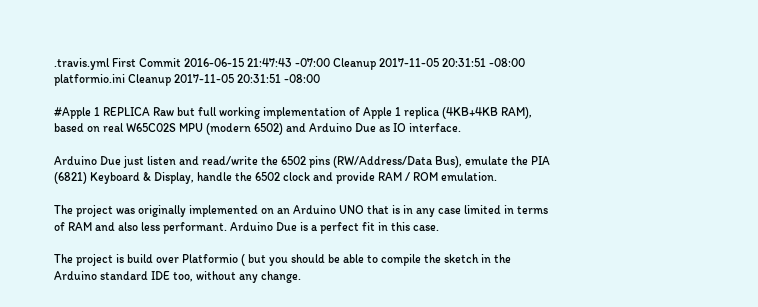.travis.yml First Commit 2016-06-15 21:47:43 -07:00 Cleanup 2017-11-05 20:31:51 -08:00
platformio.ini Cleanup 2017-11-05 20:31:51 -08:00

#Apple 1 REPLICA Raw but full working implementation of Apple 1 replica (4KB+4KB RAM), based on real W65C02S MPU (modern 6502) and Arduino Due as IO interface.

Arduino Due just listen and read/write the 6502 pins (RW/Address/Data Bus), emulate the PIA (6821) Keyboard & Display, handle the 6502 clock and provide RAM / ROM emulation.

The project was originally implemented on an Arduino UNO that is in any case limited in terms of RAM and also less performant. Arduino Due is a perfect fit in this case.

The project is build over Platformio ( but you should be able to compile the sketch in the Arduino standard IDE too, without any change.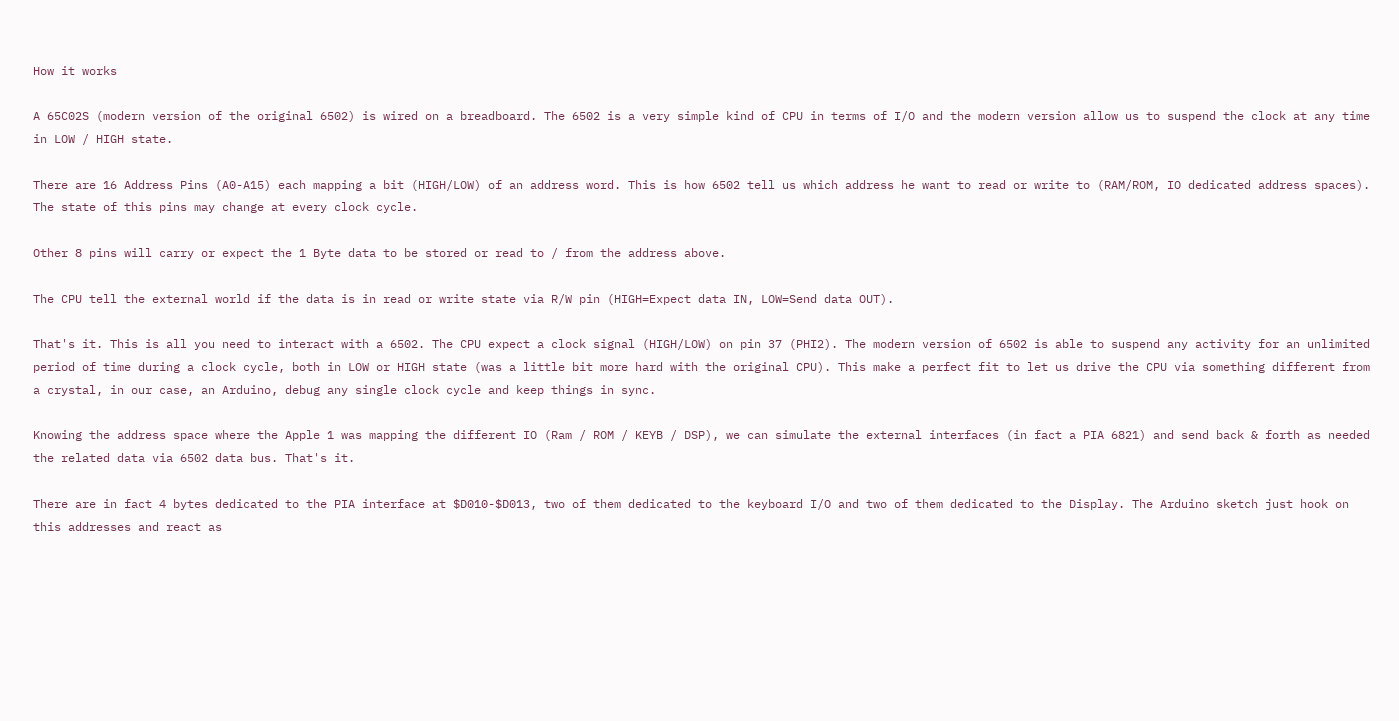How it works

A 65C02S (modern version of the original 6502) is wired on a breadboard. The 6502 is a very simple kind of CPU in terms of I/O and the modern version allow us to suspend the clock at any time in LOW / HIGH state.

There are 16 Address Pins (A0-A15) each mapping a bit (HIGH/LOW) of an address word. This is how 6502 tell us which address he want to read or write to (RAM/ROM, IO dedicated address spaces). The state of this pins may change at every clock cycle.

Other 8 pins will carry or expect the 1 Byte data to be stored or read to / from the address above.

The CPU tell the external world if the data is in read or write state via R/W pin (HIGH=Expect data IN, LOW=Send data OUT).

That's it. This is all you need to interact with a 6502. The CPU expect a clock signal (HIGH/LOW) on pin 37 (PHI2). The modern version of 6502 is able to suspend any activity for an unlimited period of time during a clock cycle, both in LOW or HIGH state (was a little bit more hard with the original CPU). This make a perfect fit to let us drive the CPU via something different from a crystal, in our case, an Arduino, debug any single clock cycle and keep things in sync.

Knowing the address space where the Apple 1 was mapping the different IO (Ram / ROM / KEYB / DSP), we can simulate the external interfaces (in fact a PIA 6821) and send back & forth as needed the related data via 6502 data bus. That's it.

There are in fact 4 bytes dedicated to the PIA interface at $D010-$D013, two of them dedicated to the keyboard I/O and two of them dedicated to the Display. The Arduino sketch just hook on this addresses and react as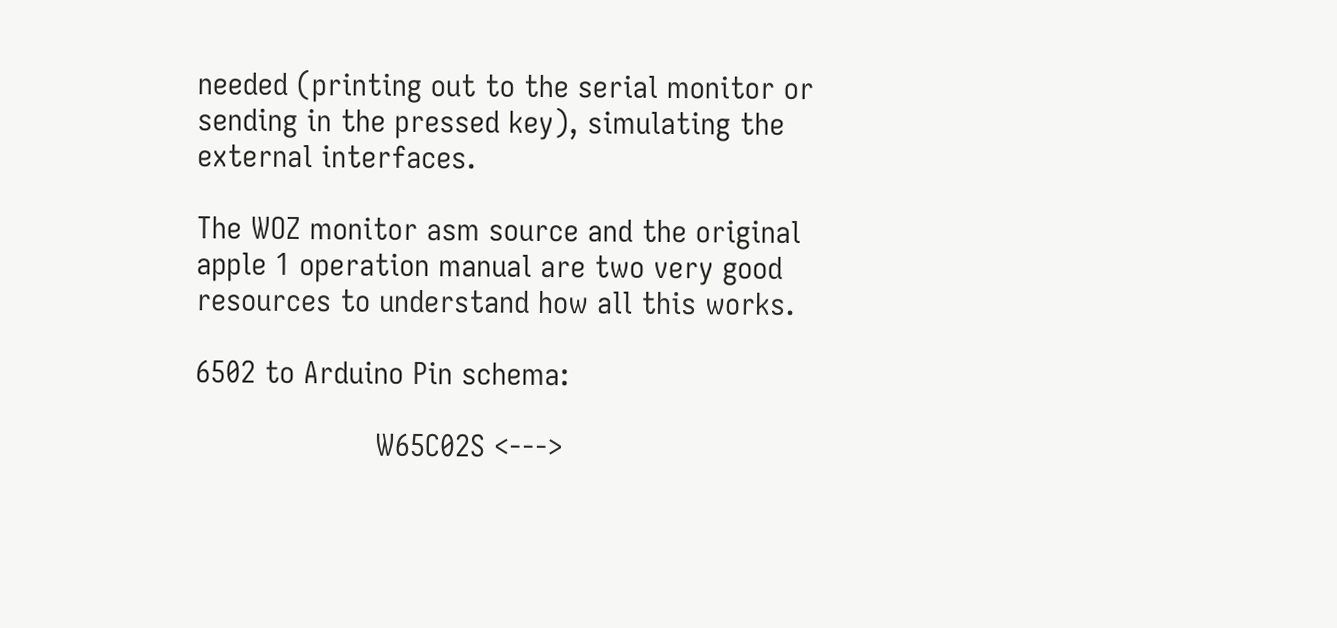needed (printing out to the serial monitor or sending in the pressed key), simulating the external interfaces.

The WOZ monitor asm source and the original apple 1 operation manual are two very good resources to understand how all this works.

6502 to Arduino Pin schema:

                    W65C02S <--->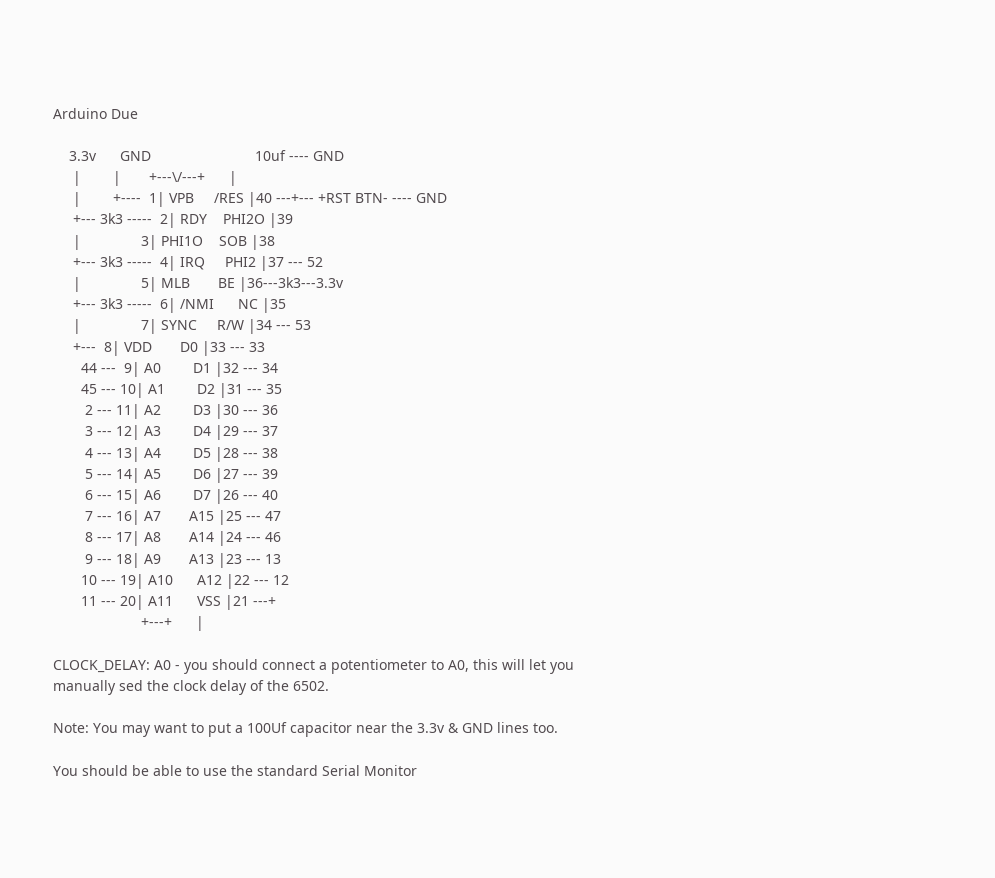Arduino Due

    3.3v      GND                          10uf ---- GND
     |        |       +---\/---+      |
     |        +----  1| VPB     /RES |40 ---+--- +RST BTN- ---- GND
     +--- 3k3 -----  2| RDY    PHI2O |39
     |               3| PHI1O    SOB |38
     +--- 3k3 -----  4| IRQ     PHI2 |37 --- 52
     |               5| MLB       BE |36---3k3---3.3v
     +--- 3k3 -----  6| /NMI      NC |35
     |               7| SYNC     R/W |34 --- 53
     +---  8| VDD       D0 |33 --- 33
       44 ---  9| A0        D1 |32 --- 34
       45 --- 10| A1        D2 |31 --- 35
        2 --- 11| A2        D3 |30 --- 36
        3 --- 12| A3        D4 |29 --- 37
        4 --- 13| A4        D5 |28 --- 38
        5 --- 14| A5        D6 |27 --- 39
        6 --- 15| A6        D7 |26 --- 40
        7 --- 16| A7       A15 |25 --- 47
        8 --- 17| A8       A14 |24 --- 46
        9 --- 18| A9       A13 |23 --- 13
       10 --- 19| A10      A12 |22 --- 12
       11 --- 20| A11      VSS |21 ---+
                      +---+      |

CLOCK_DELAY: A0 - you should connect a potentiometer to A0, this will let you manually sed the clock delay of the 6502.

Note: You may want to put a 100Uf capacitor near the 3.3v & GND lines too.

You should be able to use the standard Serial Monitor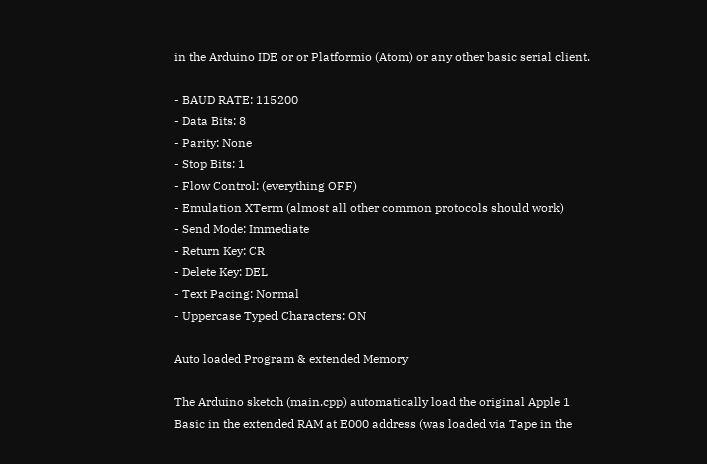in the Arduino IDE or or Platformio (Atom) or any other basic serial client.

- BAUD RATE: 115200
- Data Bits: 8
- Parity: None
- Stop Bits: 1
- Flow Control: (everything OFF)
- Emulation XTerm (almost all other common protocols should work)
- Send Mode: Immediate
- Return Key: CR
- Delete Key: DEL
- Text Pacing: Normal
- Uppercase Typed Characters: ON

Auto loaded Program & extended Memory

The Arduino sketch (main.cpp) automatically load the original Apple 1 Basic in the extended RAM at E000 address (was loaded via Tape in the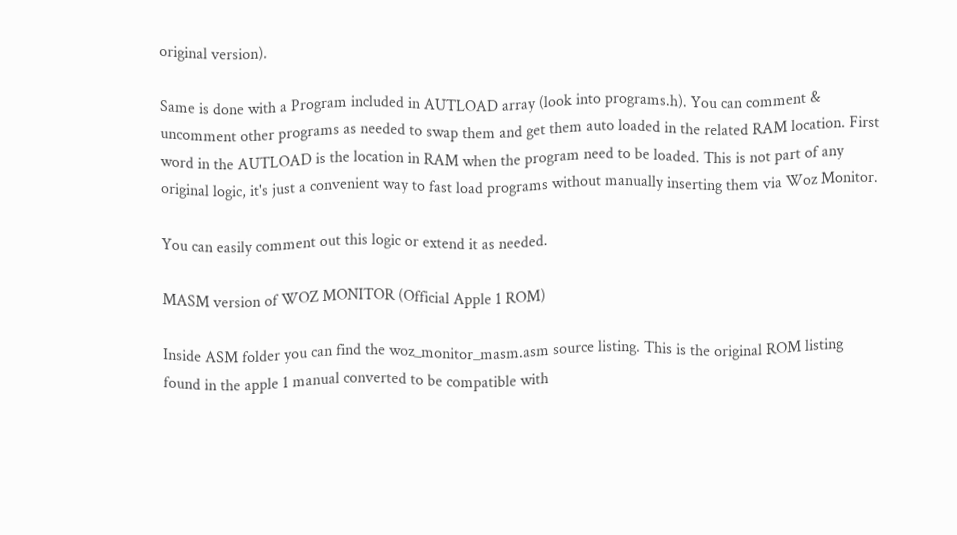original version).

Same is done with a Program included in AUTLOAD array (look into programs.h). You can comment & uncomment other programs as needed to swap them and get them auto loaded in the related RAM location. First word in the AUTLOAD is the location in RAM when the program need to be loaded. This is not part of any original logic, it's just a convenient way to fast load programs without manually inserting them via Woz Monitor.

You can easily comment out this logic or extend it as needed.

MASM version of WOZ MONITOR (Official Apple 1 ROM)

Inside ASM folder you can find the woz_monitor_masm.asm source listing. This is the original ROM listing found in the apple 1 manual converted to be compatible with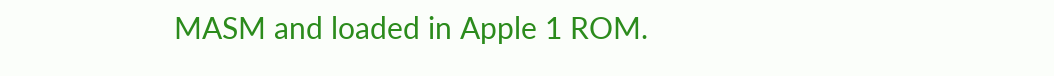MASM and loaded in Apple 1 ROM.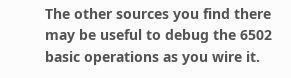The other sources you find there may be useful to debug the 6502 basic operations as you wire it.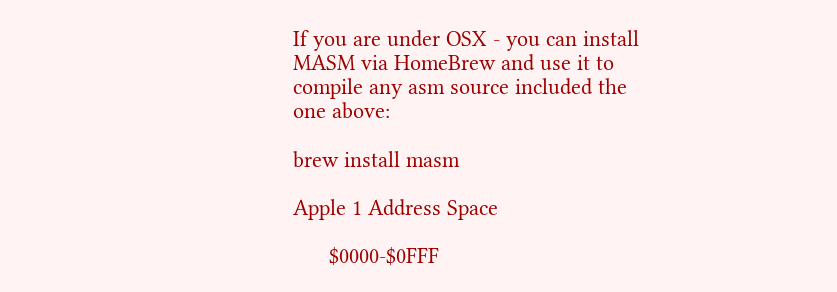If you are under OSX - you can install MASM via HomeBrew and use it to compile any asm source included the one above:

brew install masm

Apple 1 Address Space

      $0000-$0FFF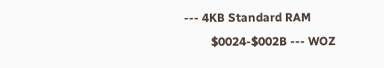--- 4KB Standard RAM
         $0024-$002B --- WOZ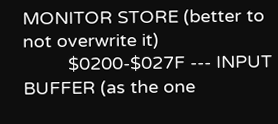MONITOR STORE (better to not overwrite it)
         $0200-$027F --- INPUT BUFFER (as the one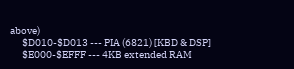above)
      $D010-$D013 --- PIA (6821) [KBD & DSP]
      $E000-$EFFF --- 4KB extended RAM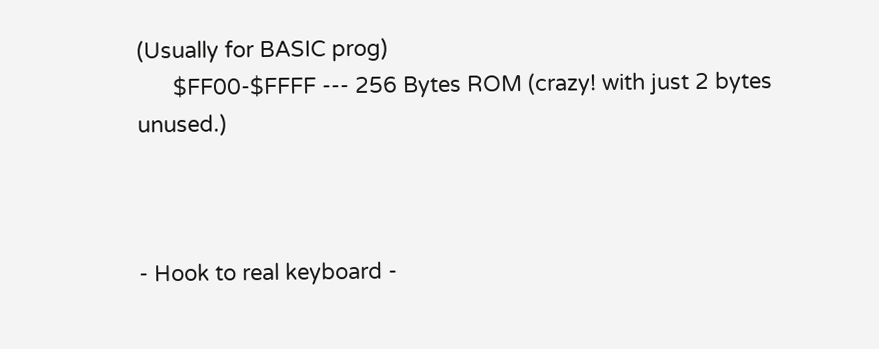(Usually for BASIC prog)
      $FF00-$FFFF --- 256 Bytes ROM (crazy! with just 2 bytes unused.)



- Hook to real keyboard -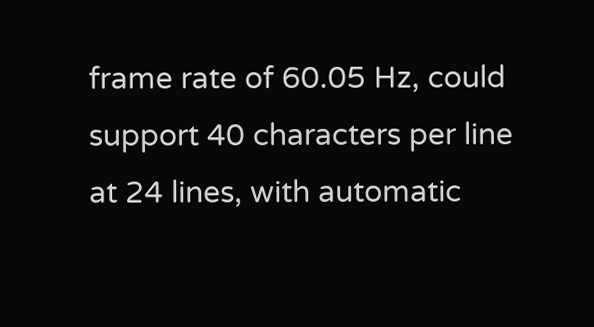frame rate of 60.05 Hz, could support 40 characters per line at 24 lines, with automatic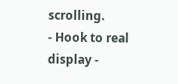scrolling.
- Hook to real display -